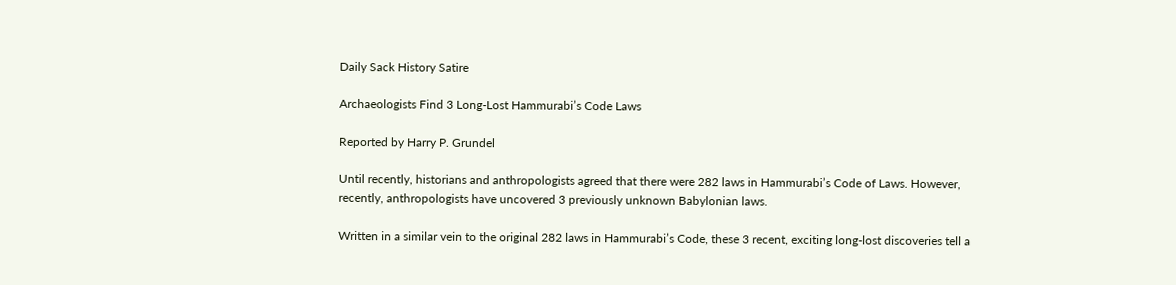Daily Sack History Satire

Archaeologists Find 3 Long-Lost Hammurabi’s Code Laws

Reported by Harry P. Grundel

Until recently, historians and anthropologists agreed that there were 282 laws in Hammurabi’s Code of Laws. However, recently, anthropologists have uncovered 3 previously unknown Babylonian laws.

Written in a similar vein to the original 282 laws in Hammurabi’s Code, these 3 recent, exciting long-lost discoveries tell a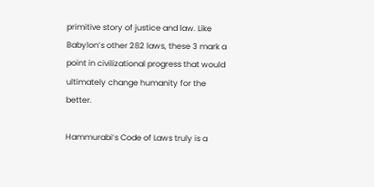primitive story of justice and law. Like Babylon’s other 282 laws, these 3 mark a point in civilizational progress that would ultimately change humanity for the better.

Hammurabi’s Code of Laws truly is a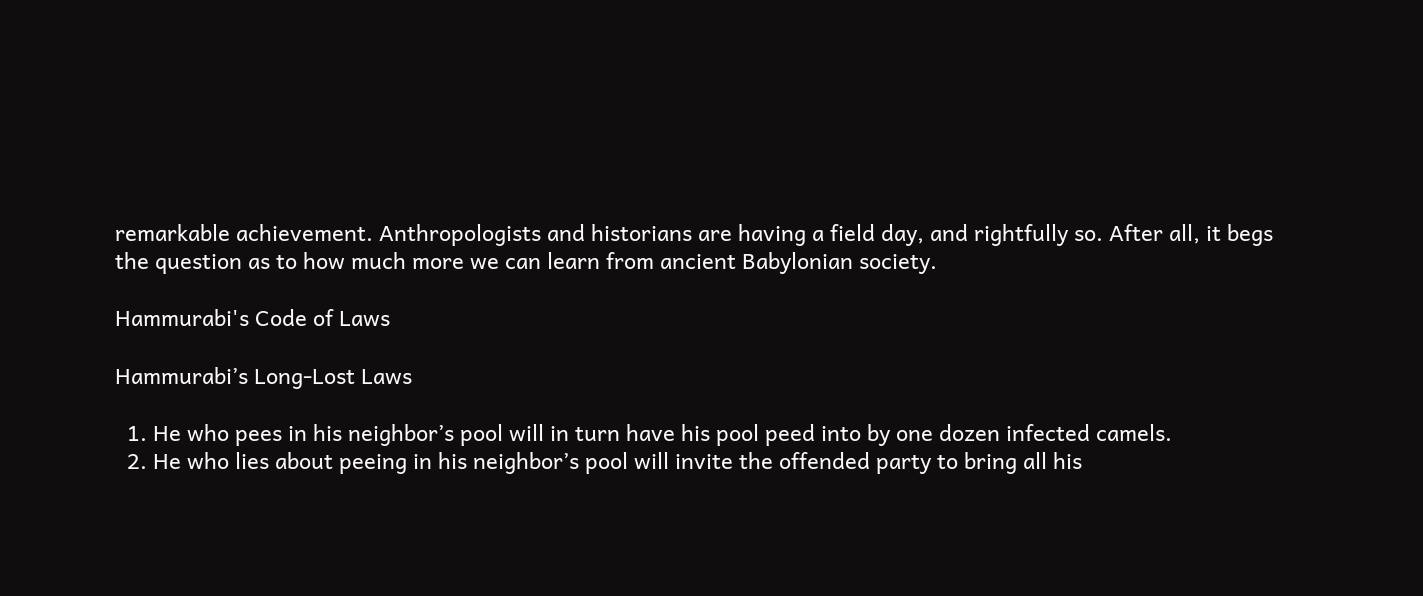remarkable achievement. Anthropologists and historians are having a field day, and rightfully so. After all, it begs the question as to how much more we can learn from ancient Babylonian society.

Hammurabi's Code of Laws

Hammurabi’s Long-Lost Laws

  1. He who pees in his neighbor’s pool will in turn have his pool peed into by one dozen infected camels.
  2. He who lies about peeing in his neighbor’s pool will invite the offended party to bring all his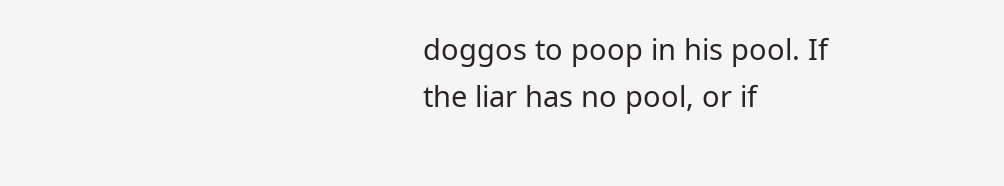doggos to poop in his pool. If the liar has no pool, or if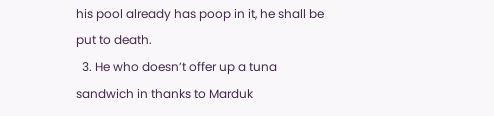his pool already has poop in it, he shall be put to death.
  3. He who doesn’t offer up a tuna sandwich in thanks to Marduk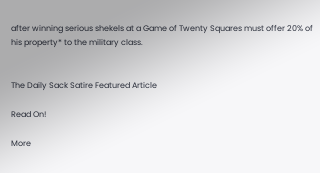after winning serious shekels at a Game of Twenty Squares must offer 20% of his property* to the military class.


The Daily Sack Satire Featured Article

Read On!

More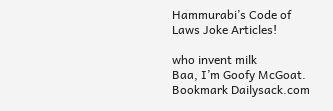Hammurabi’s Code of Laws Joke Articles!

who invent milk
Baa, I’m Goofy McGoat.
Bookmark Dailysack.com